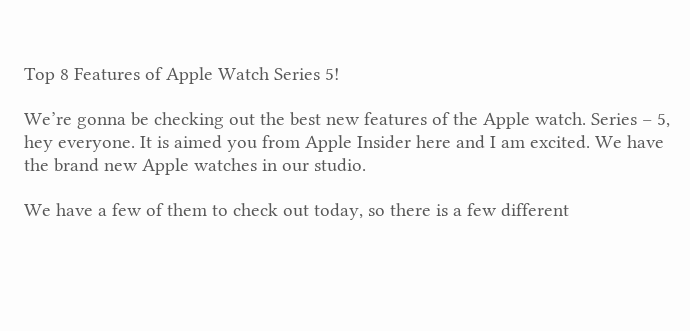Top 8 Features of Apple Watch Series 5!

We’re gonna be checking out the best new features of the Apple watch. Series – 5, hey everyone. It is aimed you from Apple Insider here and I am excited. We have the brand new Apple watches in our studio.

We have a few of them to check out today, so there is a few different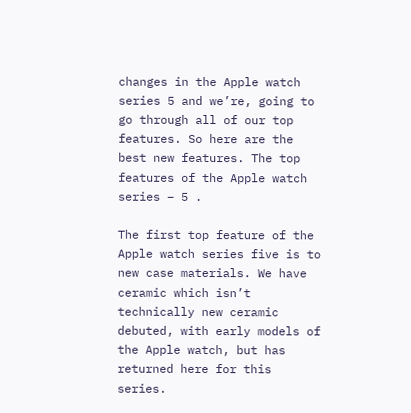changes in the Apple watch series 5 and we’re, going to go through all of our top features. So here are the best new features. The top features of the Apple watch series – 5 .

The first top feature of the Apple watch series five is to new case materials. We have ceramic which isn’t technically new ceramic debuted, with early models of the Apple watch, but has returned here for this series.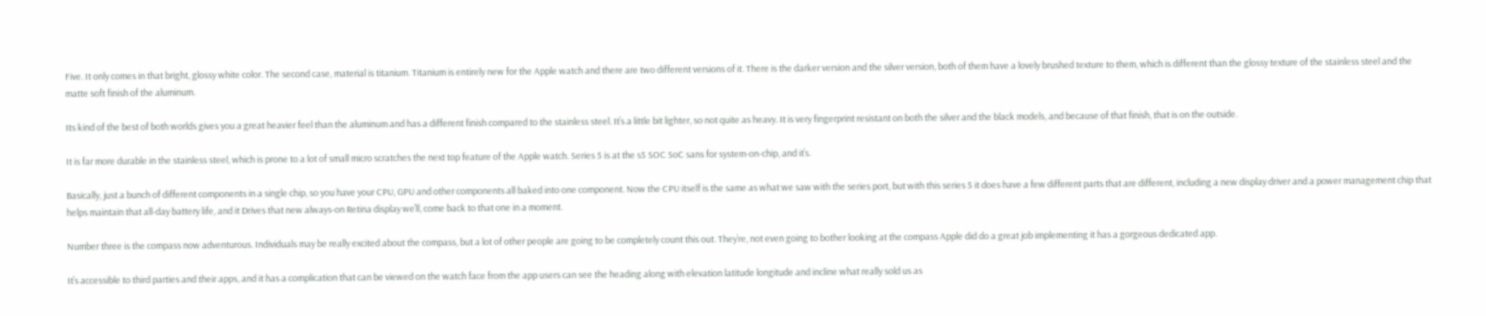Five. It only comes in that bright, glossy white color. The second case, material is titanium. Titanium is entirely new for the Apple watch and there are two different versions of it. There is the darker version and the silver version, both of them have a lovely brushed texture to them, which is different than the glossy texture of the stainless steel and the matte soft finish of the aluminum.

Its kind of the best of both worlds gives you a great heavier feel than the aluminum and has a different finish compared to the stainless steel. It’s a little bit lighter, so not quite as heavy. It is very fingerprint resistant on both the silver and the black models, and because of that finish, that is on the outside.

It is far more durable in the stainless steel, which is prone to a lot of small micro scratches the next top feature of the Apple watch. Series 5 is at the s5 SOC SoC sans for system-on-chip, and it’s.

Basically, just a bunch of different components in a single chip, so you have your CPU, GPU and other components all baked into one component. Now the CPU itself is the same as what we saw with the series port, but with this series 5 it does have a few different parts that are different, including a new display driver and a power management chip that helps maintain that all-day battery life, and it Drives that new always-on Retina display we’ll, come back to that one in a moment.

Number three is the compass now adventurous. Individuals may be really excited about the compass, but a lot of other people are going to be completely count this out. They’re, not even going to bother looking at the compass Apple did do a great job implementing it has a gorgeous dedicated app.

It’s accessible to third parties and their apps, and it has a complication that can be viewed on the watch face from the app users can see the heading along with elevation latitude longitude and incline what really sold us as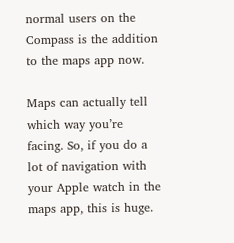normal users on the Compass is the addition to the maps app now.

Maps can actually tell which way you’re facing. So, if you do a lot of navigation with your Apple watch in the maps app, this is huge.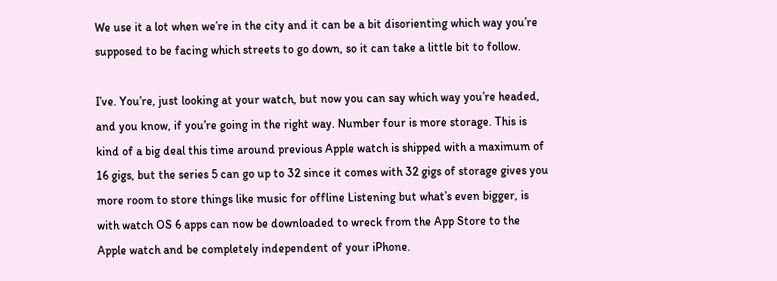We use it a lot when we’re in the city and it can be a bit disorienting which way you’re supposed to be facing which streets to go down, so it can take a little bit to follow.

I’ve. You’re, just looking at your watch, but now you can say which way you’re headed, and you know, if you’re going in the right way. Number four is more storage. This is kind of a big deal this time around previous Apple watch is shipped with a maximum of 16 gigs, but the series 5 can go up to 32 since it comes with 32 gigs of storage gives you more room to store things like music for offline Listening but what’s even bigger, is with watch OS 6 apps can now be downloaded to wreck from the App Store to the Apple watch and be completely independent of your iPhone.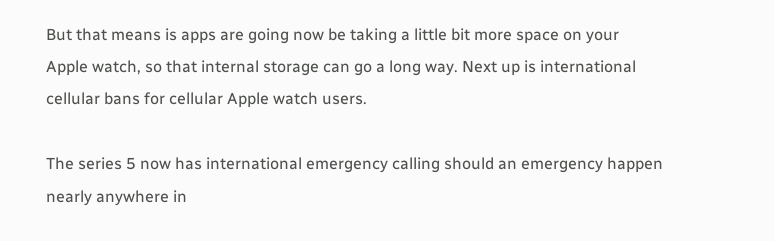But that means is apps are going now be taking a little bit more space on your Apple watch, so that internal storage can go a long way. Next up is international cellular bans for cellular Apple watch users.

The series 5 now has international emergency calling should an emergency happen nearly anywhere in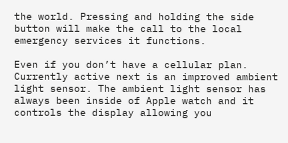the world. Pressing and holding the side button will make the call to the local emergency services it functions.

Even if you don’t have a cellular plan. Currently active next is an improved ambient light sensor. The ambient light sensor has always been inside of Apple watch and it controls the display allowing you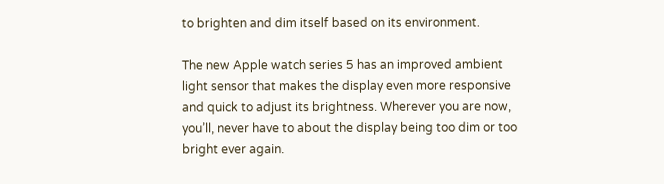to brighten and dim itself based on its environment.

The new Apple watch series 5 has an improved ambient light sensor that makes the display even more responsive and quick to adjust its brightness. Wherever you are now, you’ll, never have to about the display being too dim or too bright ever again.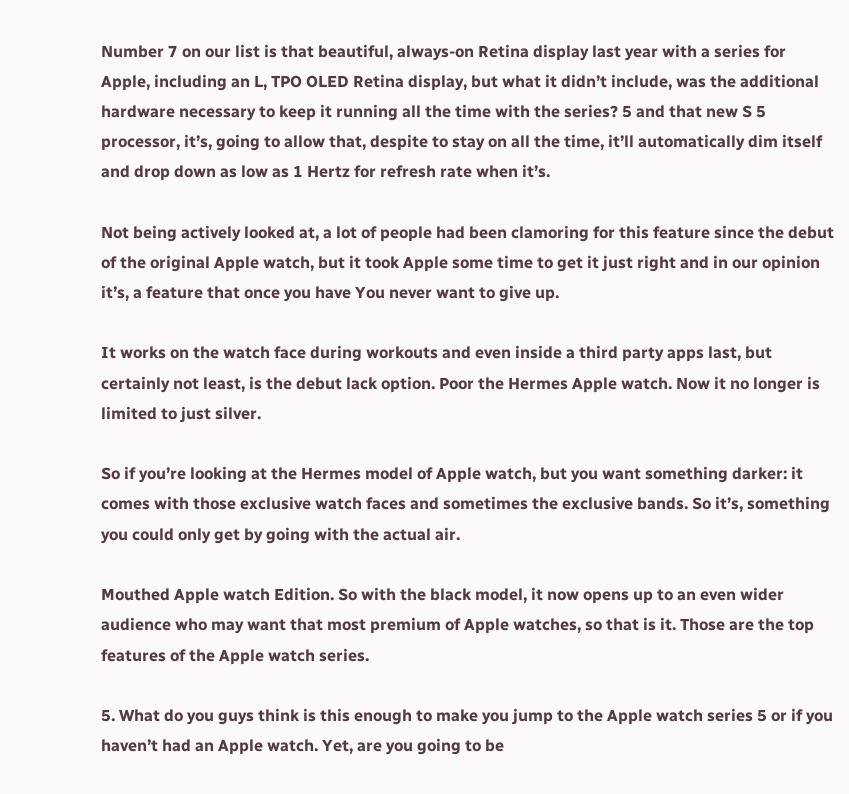Number 7 on our list is that beautiful, always-on Retina display last year with a series for Apple, including an L, TPO OLED Retina display, but what it didn’t include, was the additional hardware necessary to keep it running all the time with the series? 5 and that new S 5 processor, it’s, going to allow that, despite to stay on all the time, it’ll automatically dim itself and drop down as low as 1 Hertz for refresh rate when it’s.

Not being actively looked at, a lot of people had been clamoring for this feature since the debut of the original Apple watch, but it took Apple some time to get it just right and in our opinion it’s, a feature that once you have You never want to give up.

It works on the watch face during workouts and even inside a third party apps last, but certainly not least, is the debut lack option. Poor the Hermes Apple watch. Now it no longer is limited to just silver.

So if you’re looking at the Hermes model of Apple watch, but you want something darker: it comes with those exclusive watch faces and sometimes the exclusive bands. So it’s, something you could only get by going with the actual air.

Mouthed Apple watch Edition. So with the black model, it now opens up to an even wider audience who may want that most premium of Apple watches, so that is it. Those are the top features of the Apple watch series.

5. What do you guys think is this enough to make you jump to the Apple watch series 5 or if you haven’t had an Apple watch. Yet, are you going to be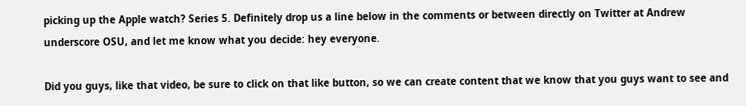picking up the Apple watch? Series 5. Definitely drop us a line below in the comments or between directly on Twitter at Andrew underscore OSU, and let me know what you decide: hey everyone.

Did you guys, like that video, be sure to click on that like button, so we can create content that we know that you guys want to see and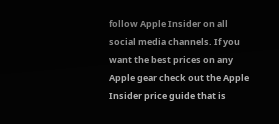follow Apple Insider on all social media channels. If you want the best prices on any Apple gear check out the Apple Insider price guide that is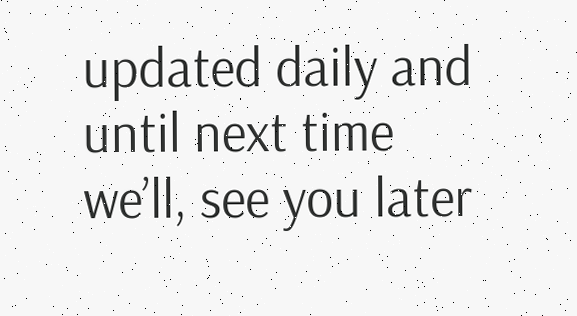updated daily and until next time we’ll, see you later